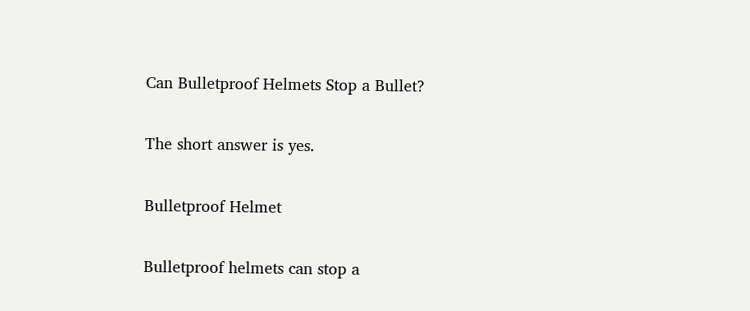Can Bulletproof Helmets Stop a Bullet?

The short answer is yes.

Bulletproof Helmet

Bulletproof helmets can stop a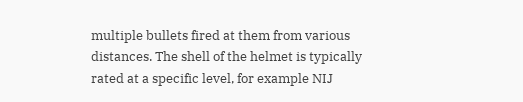multiple bullets fired at them from various distances. The shell of the helmet is typically rated at a specific level, for example NIJ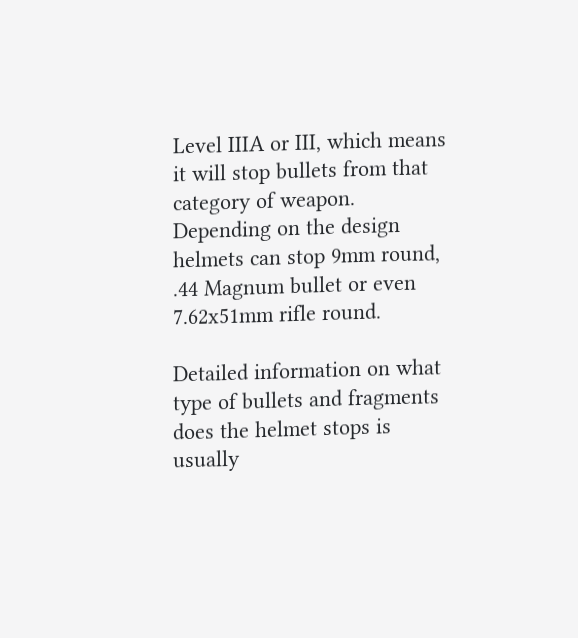Level IIIA or III, which means it will stop bullets from that category of weapon. Depending on the design helmets can stop 9mm round, .44 Magnum bullet or even 7.62x51mm rifle round.

Detailed information on what type of bullets and fragments does the helmet stops is usually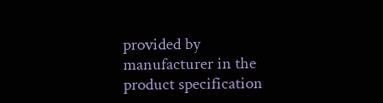provided by manufacturer in the product specification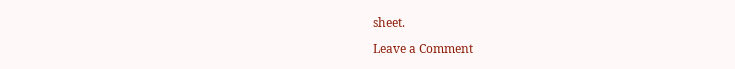sheet.

Leave a Comment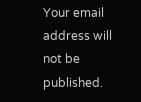Your email address will not be published.